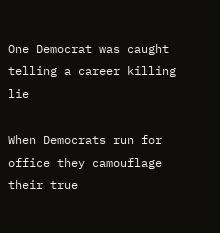One Democrat was caught telling a career killing lie

When Democrats run for office they camouflage their true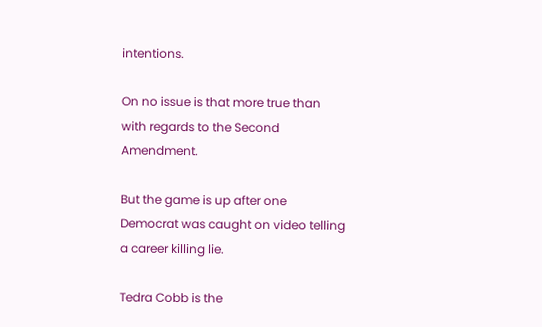intentions.

On no issue is that more true than with regards to the Second Amendment.

But the game is up after one Democrat was caught on video telling a career killing lie.

Tedra Cobb is the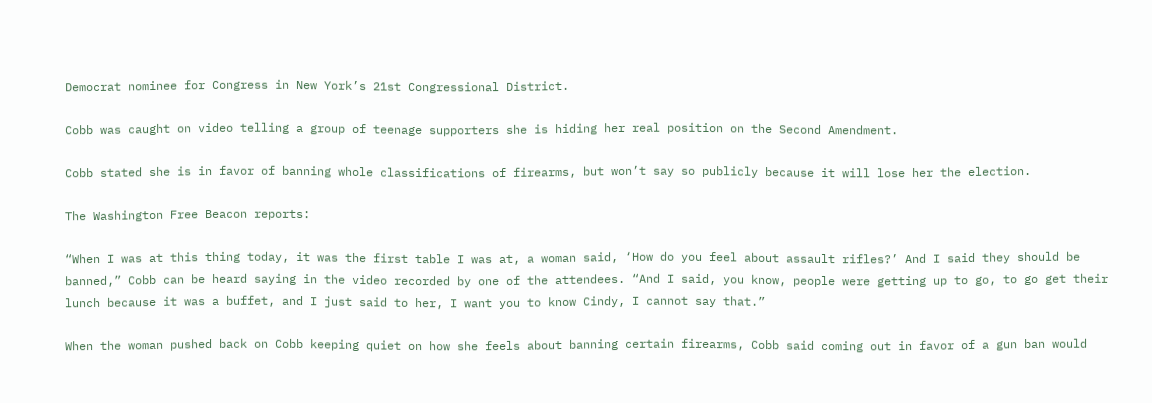Democrat nominee for Congress in New York’s 21st Congressional District.

Cobb was caught on video telling a group of teenage supporters she is hiding her real position on the Second Amendment.

Cobb stated she is in favor of banning whole classifications of firearms, but won’t say so publicly because it will lose her the election.

The Washington Free Beacon reports:

“When I was at this thing today, it was the first table I was at, a woman said, ‘How do you feel about assault rifles?’ And I said they should be banned,” Cobb can be heard saying in the video recorded by one of the attendees. “And I said, you know, people were getting up to go, to go get their lunch because it was a buffet, and I just said to her, I want you to know Cindy, I cannot say that.”

When the woman pushed back on Cobb keeping quiet on how she feels about banning certain firearms, Cobb said coming out in favor of a gun ban would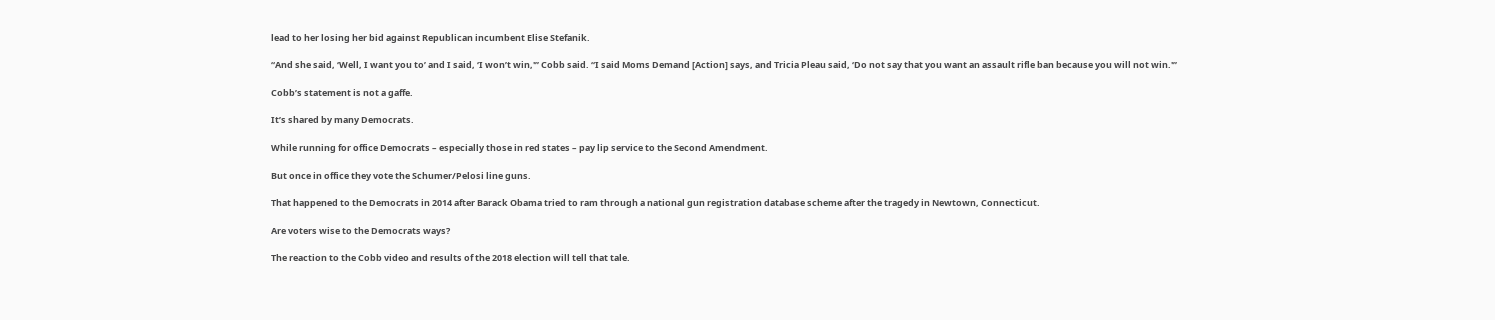lead to her losing her bid against Republican incumbent Elise Stefanik.

“And she said, ‘Well, I want you to’ and I said, ‘I won’t win,'” Cobb said. “I said Moms Demand [Action] says, and Tricia Pleau said, ‘Do not say that you want an assault rifle ban because you will not win.'”

Cobb’s statement is not a gaffe.

It’s shared by many Democrats.

While running for office Democrats – especially those in red states – pay lip service to the Second Amendment.

But once in office they vote the Schumer/Pelosi line guns.

That happened to the Democrats in 2014 after Barack Obama tried to ram through a national gun registration database scheme after the tragedy in Newtown, Connecticut.

Are voters wise to the Democrats ways?

The reaction to the Cobb video and results of the 2018 election will tell that tale.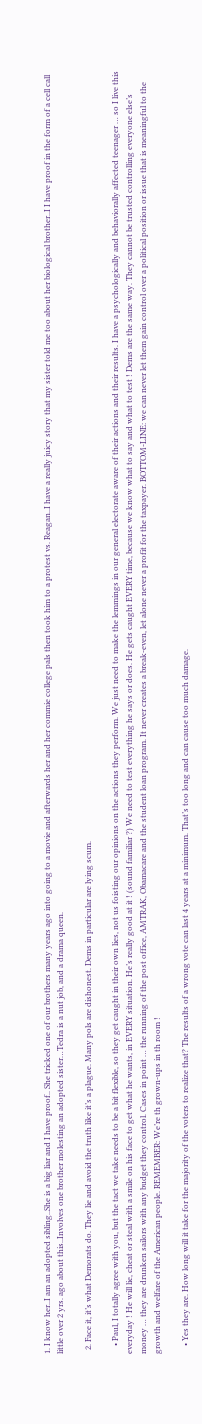1. I know her..I am an adopted sibling..She is a big liar and I have proof.. She tricked one of our brothers many years ago into going to a movie and afterwards her and her commie college pals then took him to a protest vs. Reagan..I have a really juicy story that my sister told me too about her biological brother..I I have proof in the form of a cell call little over 2 yrs. ago about this..Involves one brother molesting an adopted sister…Tedra is a nut job, and a drama queen.

  2. Face it, it’s what Demorats do. They lie and avoid the truth like it’s a plague. Many pols are dishonest. Dems in particular are lying scum.

    • Paul, I totally agree with you, but the tact we take needs to be a bit flexible, so they get caught in their own lies, not us foisting our opinions on the actions they perform. We just need to make the lemmings in our general electorate aware of their actions and their results. I have a psychologically and behaviorally affected teenager … so I live this everyday ! He will lie, cheat or steal with a smile on his face to get what he wants, in EVERY situation. He’s really good at it ! (sound familiar ?) We need to test everything he says or does. He gets caught EVERY time, because we know what to say and what to test ! Dems are the same way. They cannot be trusted controlling everyone else’s money … they are drunken sailors with any budget they control. Cases in point … the running of the post office, AMTRAK, Obamacare and the student loan program. It never creates a break-even, let alone never a profit for the taxpayer. BOTTOM-LINE: we can never let them gain control over a political position or issue that is meaningful to the growth and welfare of the American people. REMEMBER: We’re th grown-ups in th room !

    • Yes they are. How long will it take for the majority of the voters to realize that? The results of a wrong vote can last 4 years at a minimum. That’s too long and can cause too much damage.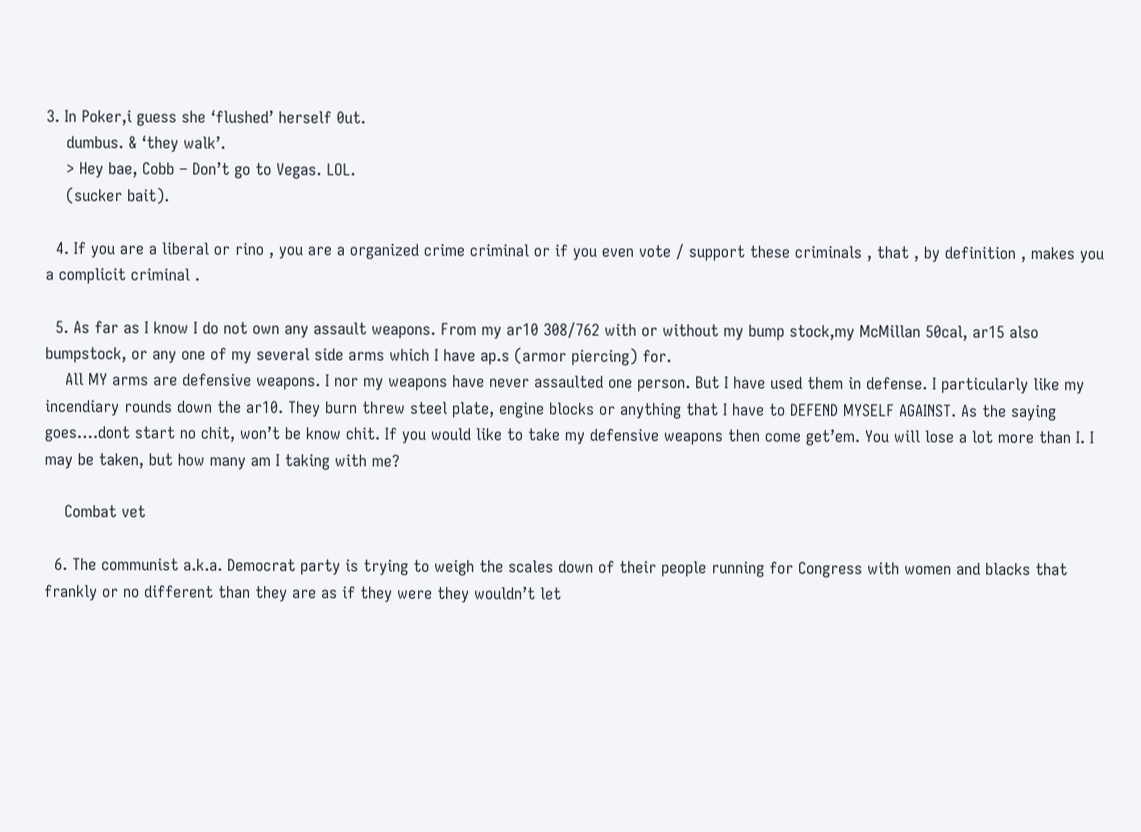3. In Poker,i guess she ‘flushed’ herself 0ut.
    dumbus. & ‘they walk’.
    > Hey bae, Cobb – Don’t go to Vegas. LOL.
    (sucker bait).

  4. If you are a liberal or rino , you are a organized crime criminal or if you even vote / support these criminals , that , by definition , makes you a complicit criminal .

  5. As far as I know I do not own any assault weapons. From my ar10 308/762 with or without my bump stock,my McMillan 50cal, ar15 also bumpstock, or any one of my several side arms which I have ap.s (armor piercing) for.
    All MY arms are defensive weapons. I nor my weapons have never assaulted one person. But I have used them in defense. I particularly like my incendiary rounds down the ar10. They burn threw steel plate, engine blocks or anything that I have to DEFEND MYSELF AGAINST. As the saying goes….dont start no chit, won’t be know chit. If you would like to take my defensive weapons then come get’em. You will lose a lot more than I. I may be taken, but how many am I taking with me?

    Combat vet

  6. The communist a.k.a. Democrat party is trying to weigh the scales down of their people running for Congress with women and blacks that frankly or no different than they are as if they were they wouldn’t let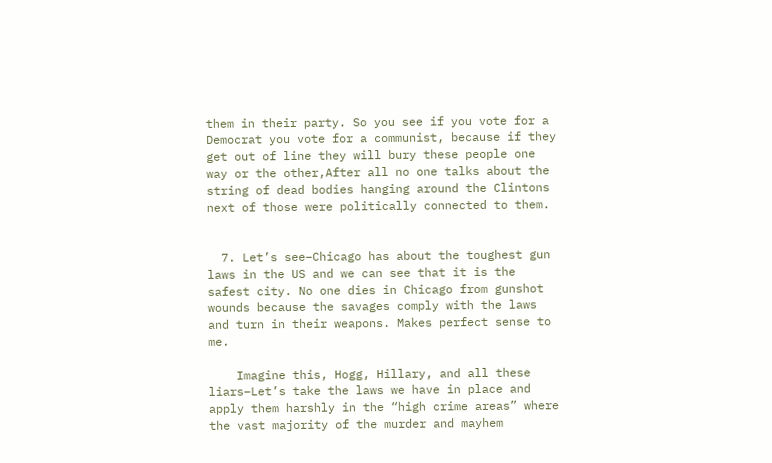them in their party. So you see if you vote for a Democrat you vote for a communist, because if they get out of line they will bury these people one way or the other,After all no one talks about the string of dead bodies hanging around the Clintons next of those were politically connected to them.


  7. Let’s see–Chicago has about the toughest gun laws in the US and we can see that it is the safest city. No one dies in Chicago from gunshot wounds because the savages comply with the laws and turn in their weapons. Makes perfect sense to me.

    Imagine this, Hogg, Hillary, and all these liars–Let’s take the laws we have in place and apply them harshly in the “high crime areas” where the vast majority of the murder and mayhem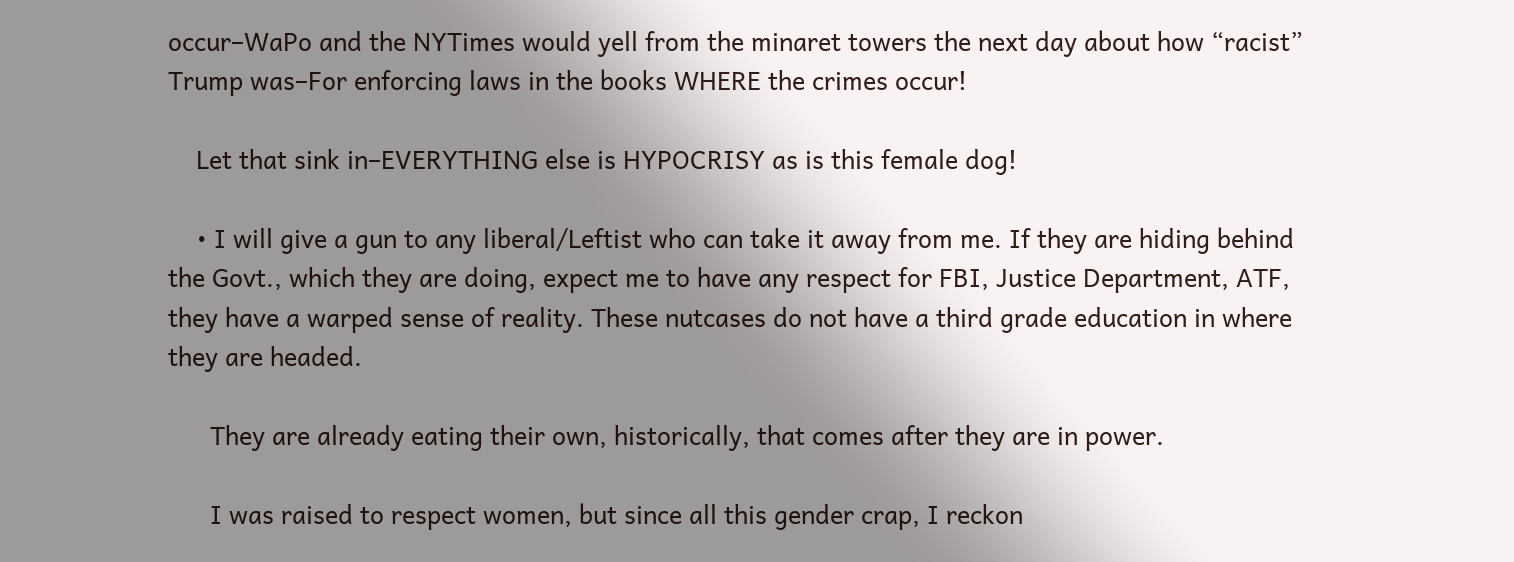occur–WaPo and the NYTimes would yell from the minaret towers the next day about how “racist” Trump was–For enforcing laws in the books WHERE the crimes occur!

    Let that sink in–EVERYTHING else is HYPOCRISY as is this female dog!

    • I will give a gun to any liberal/Leftist who can take it away from me. If they are hiding behind the Govt., which they are doing, expect me to have any respect for FBI, Justice Department, ATF, they have a warped sense of reality. These nutcases do not have a third grade education in where they are headed.

      They are already eating their own, historically, that comes after they are in power.

      I was raised to respect women, but since all this gender crap, I reckon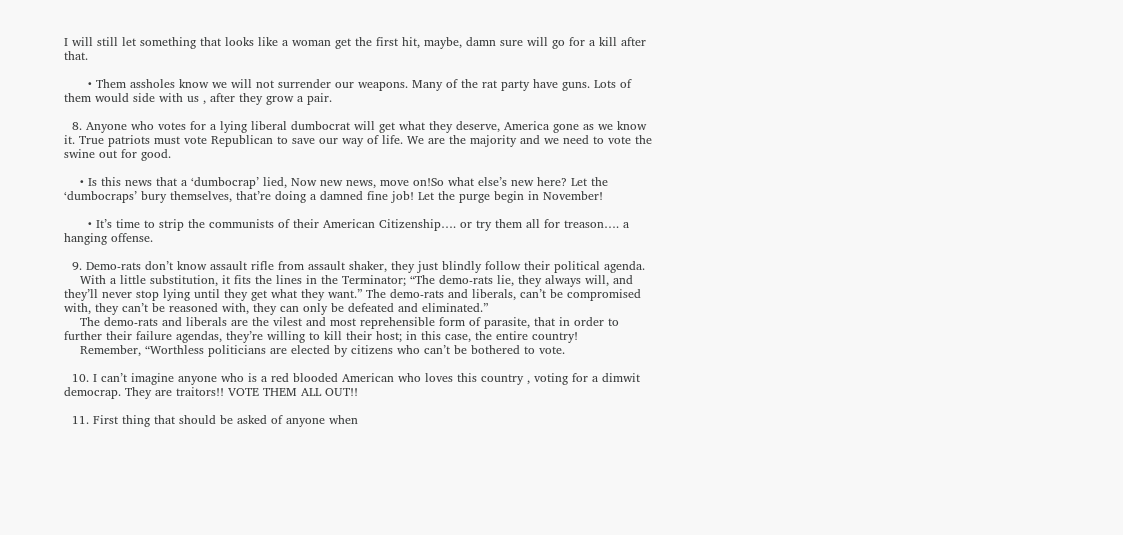I will still let something that looks like a woman get the first hit, maybe, damn sure will go for a kill after that.

      • Them assholes know we will not surrender our weapons. Many of the rat party have guns. Lots of them would side with us , after they grow a pair.

  8. Anyone who votes for a lying liberal dumbocrat will get what they deserve, America gone as we know it. True patriots must vote Republican to save our way of life. We are the majority and we need to vote the swine out for good.

    • Is this news that a ‘dumbocrap’ lied, Now new news, move on!So what else’s new here? Let the ‘dumbocraps’ bury themselves, that’re doing a damned fine job! Let the purge begin in November!

      • It’s time to strip the communists of their American Citizenship…. or try them all for treason…. a hanging offense.

  9. Demo-rats don’t know assault rifle from assault shaker, they just blindly follow their political agenda.
    With a little substitution, it fits the lines in the Terminator; “The demo-rats lie, they always will, and they’ll never stop lying until they get what they want.” The demo-rats and liberals, can’t be compromised with, they can’t be reasoned with, they can only be defeated and eliminated.”
    The demo-rats and liberals are the vilest and most reprehensible form of parasite, that in order to further their failure agendas, they’re willing to kill their host; in this case, the entire country!
    Remember, “Worthless politicians are elected by citizens who can’t be bothered to vote.

  10. I can’t imagine anyone who is a red blooded American who loves this country , voting for a dimwit democrap. They are traitors!! VOTE THEM ALL OUT!!

  11. First thing that should be asked of anyone when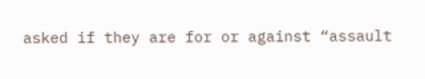asked if they are for or against “assault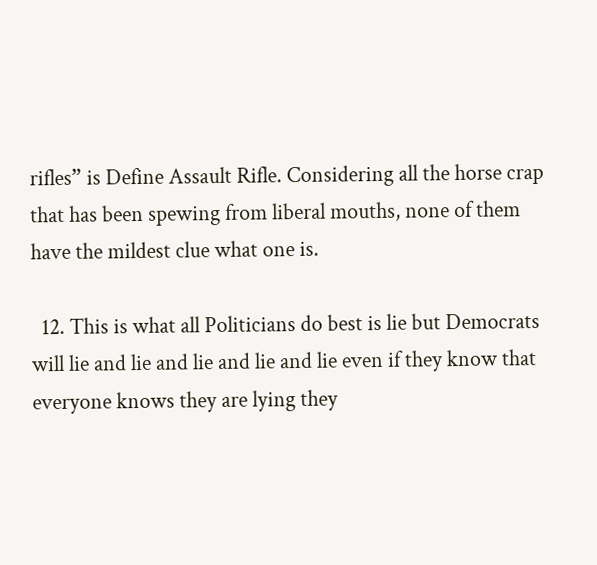rifles” is Define Assault Rifle. Considering all the horse crap that has been spewing from liberal mouths, none of them have the mildest clue what one is.

  12. This is what all Politicians do best is lie but Democrats will lie and lie and lie and lie and lie even if they know that everyone knows they are lying they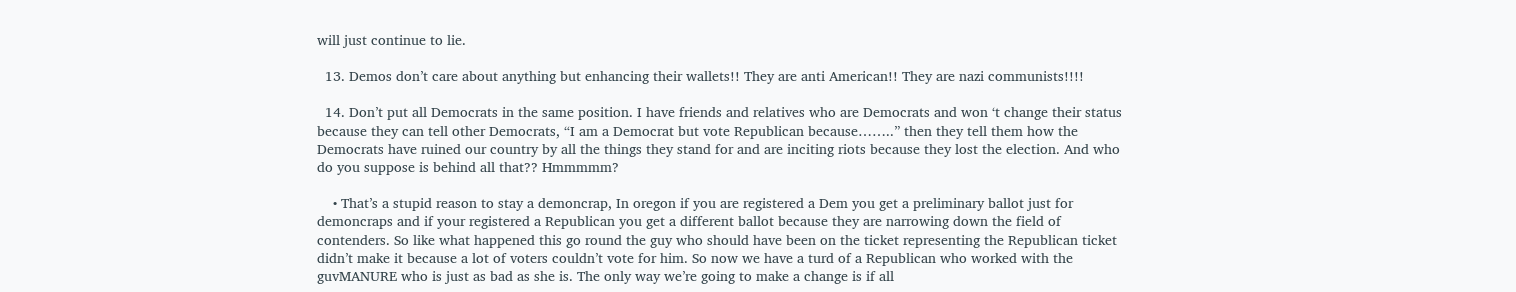will just continue to lie.

  13. Demos don’t care about anything but enhancing their wallets!! They are anti American!! They are nazi communists!!!!

  14. Don’t put all Democrats in the same position. I have friends and relatives who are Democrats and won ‘t change their status because they can tell other Democrats, “I am a Democrat but vote Republican because……..” then they tell them how the Democrats have ruined our country by all the things they stand for and are inciting riots because they lost the election. And who do you suppose is behind all that?? Hmmmmm?

    • That’s a stupid reason to stay a demoncrap, In oregon if you are registered a Dem you get a preliminary ballot just for demoncraps and if your registered a Republican you get a different ballot because they are narrowing down the field of contenders. So like what happened this go round the guy who should have been on the ticket representing the Republican ticket didn’t make it because a lot of voters couldn’t vote for him. So now we have a turd of a Republican who worked with the guvMANURE who is just as bad as she is. The only way we’re going to make a change is if all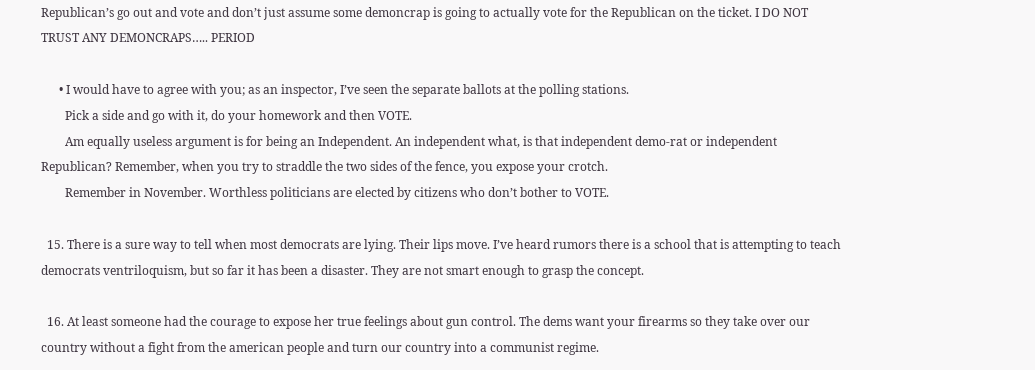Republican’s go out and vote and don’t just assume some demoncrap is going to actually vote for the Republican on the ticket. I DO NOT TRUST ANY DEMONCRAPS….. PERIOD

      • I would have to agree with you; as an inspector, I’ve seen the separate ballots at the polling stations.
        Pick a side and go with it, do your homework and then VOTE.
        Am equally useless argument is for being an Independent. An independent what, is that independent demo-rat or independent Republican? Remember, when you try to straddle the two sides of the fence, you expose your crotch.
        Remember in November. Worthless politicians are elected by citizens who don’t bother to VOTE.

  15. There is a sure way to tell when most democrats are lying. Their lips move. I’ve heard rumors there is a school that is attempting to teach democrats ventriloquism, but so far it has been a disaster. They are not smart enough to grasp the concept.

  16. At least someone had the courage to expose her true feelings about gun control. The dems want your firearms so they take over our country without a fight from the american people and turn our country into a communist regime.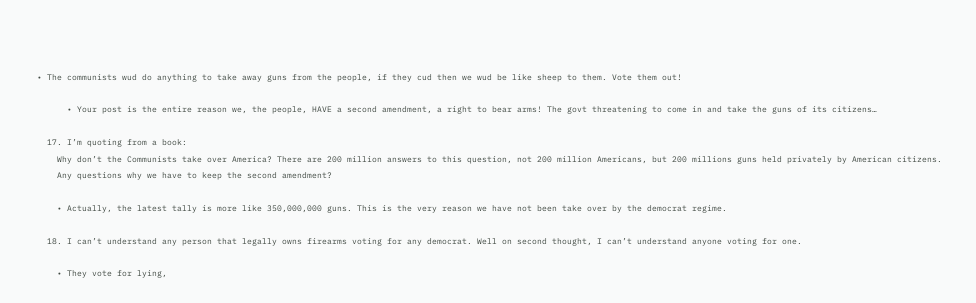• The communists wud do anything to take away guns from the people, if they cud then we wud be like sheep to them. Vote them out!

      • Your post is the entire reason we, the people, HAVE a second amendment, a right to bear arms! The govt threatening to come in and take the guns of its citizens…

  17. I’m quoting from a book:
    Why don’t the Communists take over America? There are 200 million answers to this question, not 200 million Americans, but 200 millions guns held privately by American citizens.
    Any questions why we have to keep the second amendment?

    • Actually, the latest tally is more like 350,000,000 guns. This is the very reason we have not been take over by the democrat regime.

  18. I can’t understand any person that legally owns firearms voting for any democrat. Well on second thought, I can’t understand anyone voting for one.

    • They vote for lying,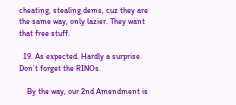cheating, stealing dems, cuz they are the same way, only lazier. They want that free stuff.

  19. As expected. Hardly a surprise. Don’t forget the RINOs.

    By the way, our 2nd Amendment is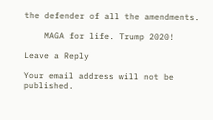the defender of all the amendments.

    MAGA for life. Trump 2020!

Leave a Reply

Your email address will not be published.